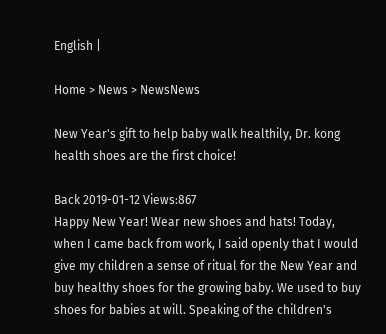English |

Home > News > NewsNews

New Year's gift to help baby walk healthily, Dr. kong health shoes are the first choice!

Back 2019-01-12 Views:867
Happy New Year! Wear new shoes and hats! Today, when I came back from work, I said openly that I would give my children a sense of ritual for the New Year and buy healthy shoes for the growing baby. We used to buy shoes for babies at will. Speaking of the children's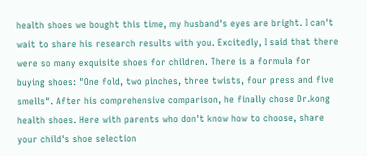health shoes we bought this time, my husband's eyes are bright. I can't wait to share his research results with you. Excitedly, I said that there were so many exquisite shoes for children. There is a formula for buying shoes: "One fold, two pinches, three twists, four press and five smells". After his comprehensive comparison, he finally chose Dr.kong health shoes. Here with parents who don't know how to choose, share your child's shoe selection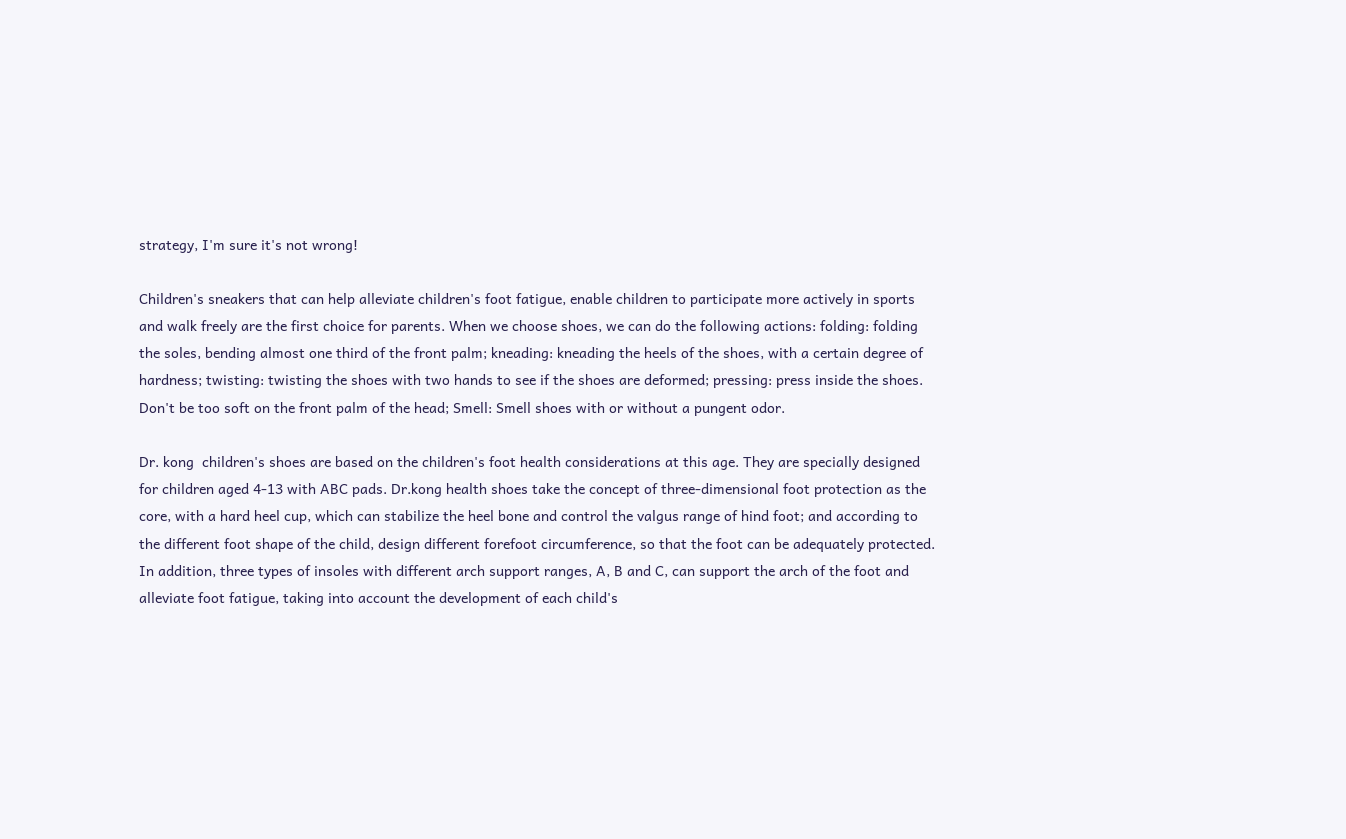strategy, I'm sure it's not wrong!

Children's sneakers that can help alleviate children's foot fatigue, enable children to participate more actively in sports and walk freely are the first choice for parents. When we choose shoes, we can do the following actions: folding: folding the soles, bending almost one third of the front palm; kneading: kneading the heels of the shoes, with a certain degree of hardness; twisting: twisting the shoes with two hands to see if the shoes are deformed; pressing: press inside the shoes. Don't be too soft on the front palm of the head; Smell: Smell shoes with or without a pungent odor.

Dr. kong  children's shoes are based on the children's foot health considerations at this age. They are specially designed for children aged 4-13 with ABC pads. Dr.kong health shoes take the concept of three-dimensional foot protection as the core, with a hard heel cup, which can stabilize the heel bone and control the valgus range of hind foot; and according to the different foot shape of the child, design different forefoot circumference, so that the foot can be adequately protected. In addition, three types of insoles with different arch support ranges, A, B and C, can support the arch of the foot and alleviate foot fatigue, taking into account the development of each child's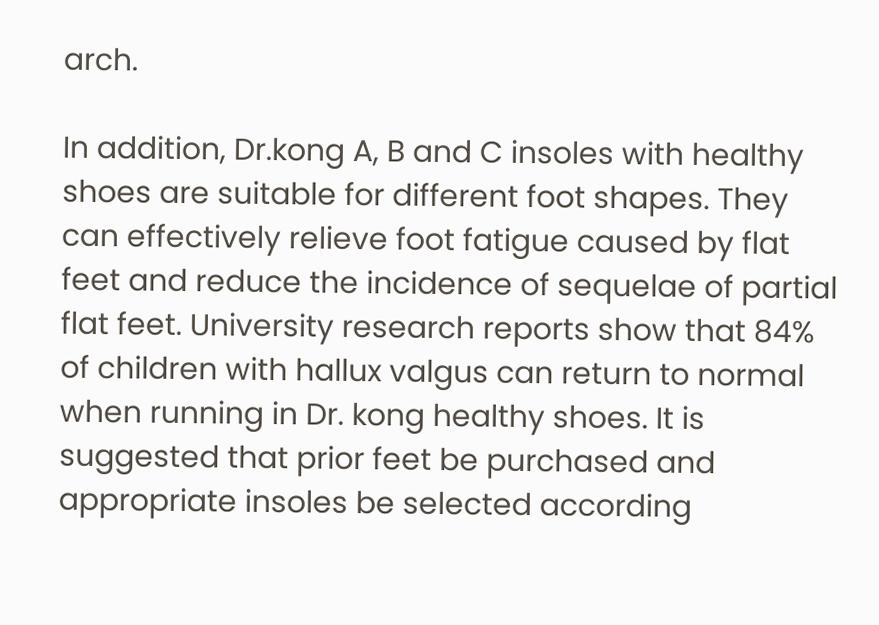arch.

In addition, Dr.kong A, B and C insoles with healthy shoes are suitable for different foot shapes. They can effectively relieve foot fatigue caused by flat feet and reduce the incidence of sequelae of partial flat feet. University research reports show that 84% of children with hallux valgus can return to normal when running in Dr. kong healthy shoes. It is suggested that prior feet be purchased and appropriate insoles be selected according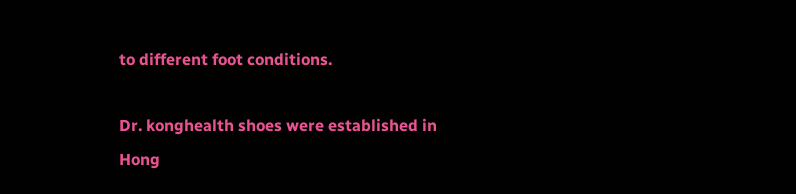to different foot conditions.

Dr. konghealth shoes were established in Hong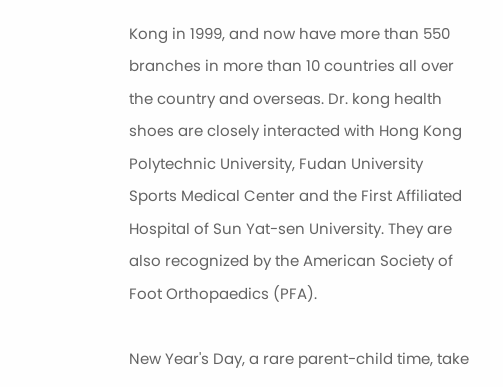Kong in 1999, and now have more than 550 branches in more than 10 countries all over the country and overseas. Dr. kong health shoes are closely interacted with Hong Kong Polytechnic University, Fudan University Sports Medical Center and the First Affiliated Hospital of Sun Yat-sen University. They are also recognized by the American Society of Foot Orthopaedics (PFA).

New Year's Day, a rare parent-child time, take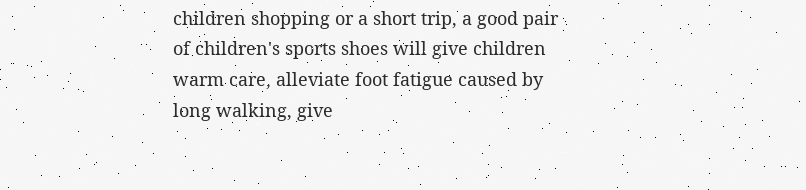children shopping or a short trip, a good pair of children's sports shoes will give children warm care, alleviate foot fatigue caused by long walking, give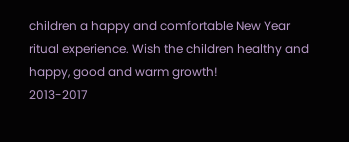children a happy and comfortable New Year ritual experience. Wish the children healthy and happy, good and warm growth!
2013-2017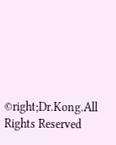©right;Dr.Kong.All Rights Reserved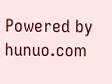Powered by hunuo.com